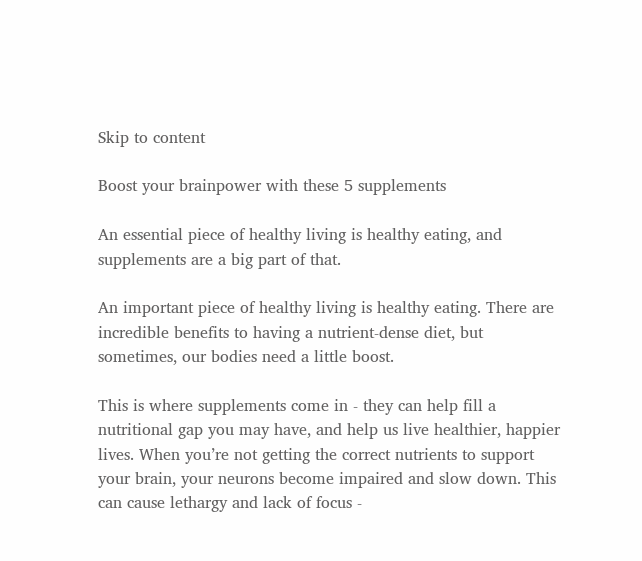Skip to content

Boost your brainpower with these 5 supplements

An essential piece of healthy living is healthy eating, and supplements are a big part of that.

An important piece of healthy living is healthy eating. There are incredible benefits to having a nutrient-dense diet, but sometimes, our bodies need a little boost.

This is where supplements come in - they can help fill a nutritional gap you may have, and help us live healthier, happier lives. When you’re not getting the correct nutrients to support your brain, your neurons become impaired and slow down. This can cause lethargy and lack of focus -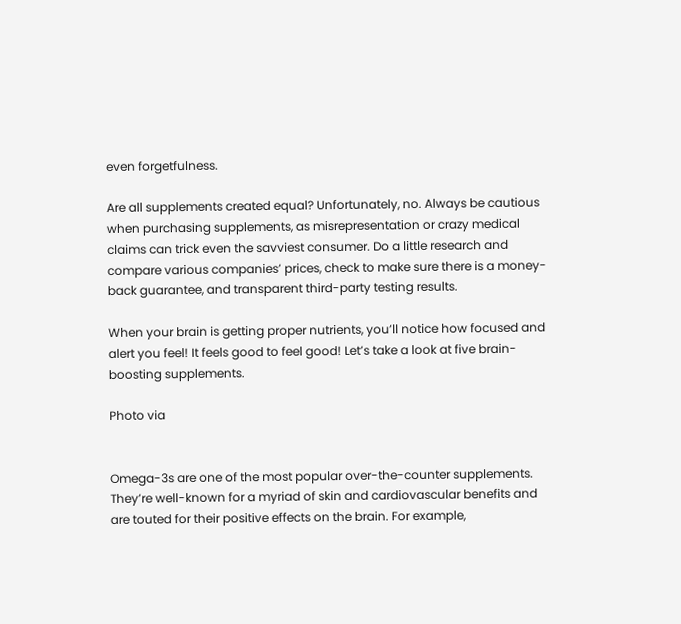even forgetfulness.

Are all supplements created equal? Unfortunately, no. Always be cautious when purchasing supplements, as misrepresentation or crazy medical claims can trick even the savviest consumer. Do a little research and compare various companies’ prices, check to make sure there is a money-back guarantee, and transparent third-party testing results.

When your brain is getting proper nutrients, you’ll notice how focused and alert you feel! It feels good to feel good! Let’s take a look at five brain-boosting supplements.

Photo via


Omega-3s are one of the most popular over-the-counter supplements. They’re well-known for a myriad of skin and cardiovascular benefits and are touted for their positive effects on the brain. For example,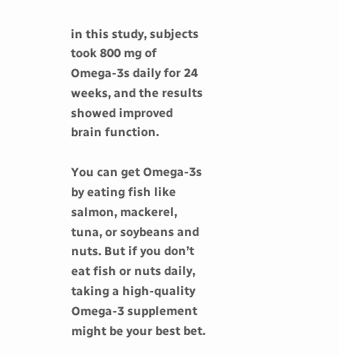in this study, subjects took 800 mg of Omega-3s daily for 24 weeks, and the results showed improved brain function.

You can get Omega-3s by eating fish like salmon, mackerel, tuna, or soybeans and nuts. But if you don’t eat fish or nuts daily, taking a high-quality Omega-3 supplement might be your best bet.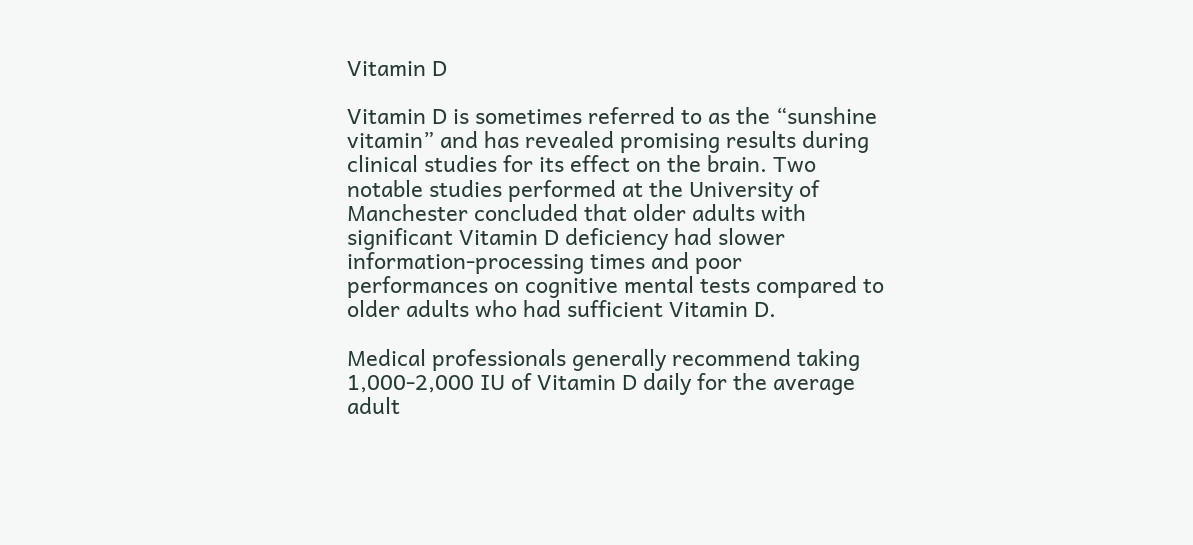Vitamin D

Vitamin D is sometimes referred to as the “sunshine vitamin” and has revealed promising results during clinical studies for its effect on the brain. Two notable studies performed at the University of Manchester concluded that older adults with significant Vitamin D deficiency had slower information-processing times and poor performances on cognitive mental tests compared to older adults who had sufficient Vitamin D.

Medical professionals generally recommend taking 1,000-2,000 IU of Vitamin D daily for the average adult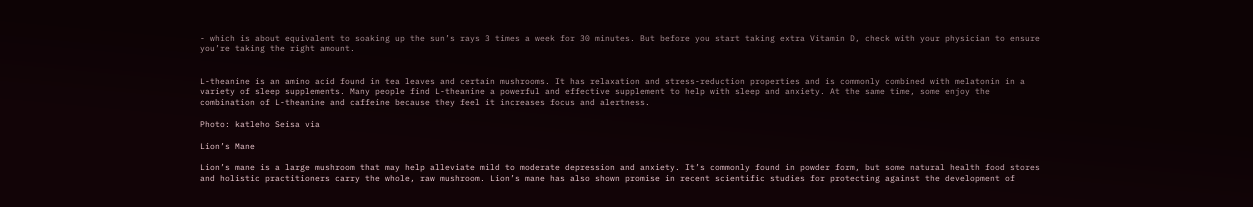- which is about equivalent to soaking up the sun’s rays 3 times a week for 30 minutes. But before you start taking extra Vitamin D, check with your physician to ensure you’re taking the right amount.


L-theanine is an amino acid found in tea leaves and certain mushrooms. It has relaxation and stress-reduction properties and is commonly combined with melatonin in a variety of sleep supplements. Many people find L-theanine a powerful and effective supplement to help with sleep and anxiety. At the same time, some enjoy the combination of L-theanine and caffeine because they feel it increases focus and alertness.

Photo: katleho Seisa via

Lion’s Mane

Lion’s mane is a large mushroom that may help alleviate mild to moderate depression and anxiety. It’s commonly found in powder form, but some natural health food stores and holistic practitioners carry the whole, raw mushroom. Lion’s mane has also shown promise in recent scientific studies for protecting against the development of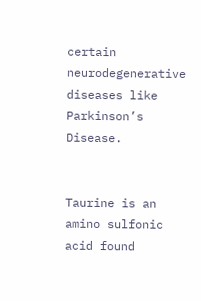certain neurodegenerative diseases like Parkinson’s Disease.


Taurine is an amino sulfonic acid found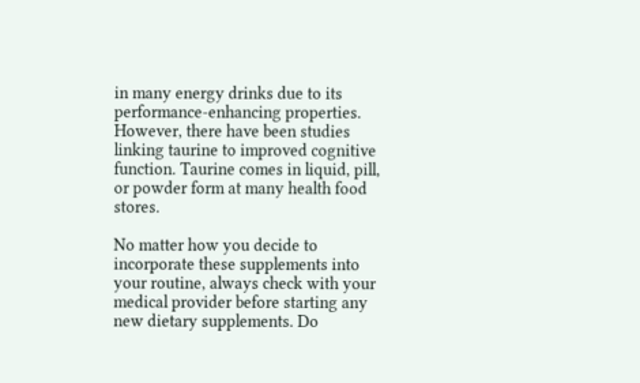in many energy drinks due to its performance-enhancing properties. However, there have been studies linking taurine to improved cognitive function. Taurine comes in liquid, pill, or powder form at many health food stores.

No matter how you decide to incorporate these supplements into your routine, always check with your medical provider before starting any new dietary supplements. Do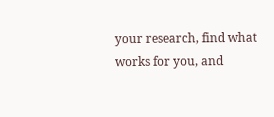your research, find what works for you, and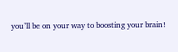you’ll be on your way to boosting your brain!